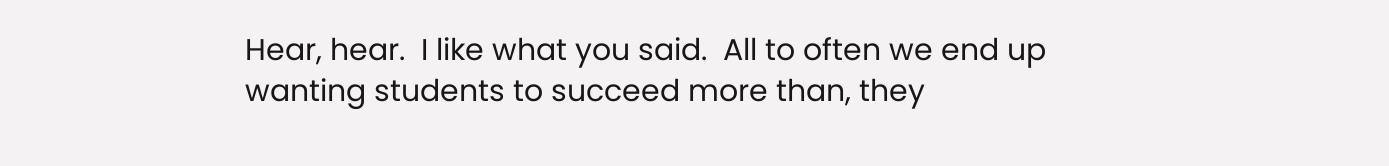Hear, hear.  I like what you said.  All to often we end up
wanting students to succeed more than, they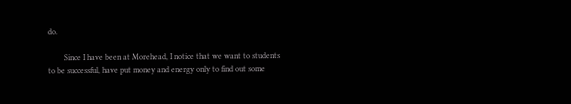do.

        Since I have been at Morehead, I notice that we want to students
to be successful, have put money and energy only to find out some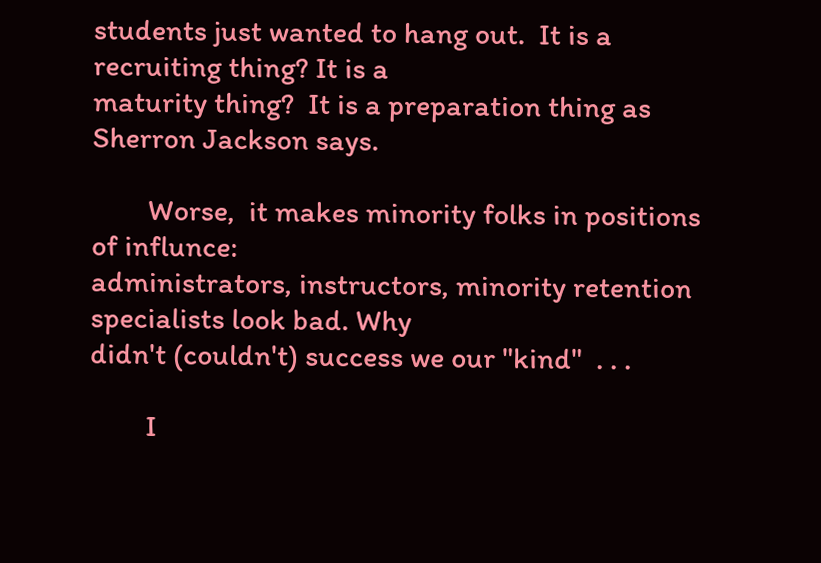students just wanted to hang out.  It is a recruiting thing? It is a
maturity thing?  It is a preparation thing as Sherron Jackson says.

        Worse,  it makes minority folks in positions of influnce:
administrators, instructors, minority retention specialists look bad. Why
didn't (couldn't) success we our "kind"  . . .

        I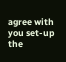agree with you set-up the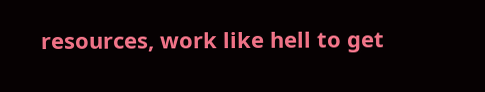resources, work like hell to get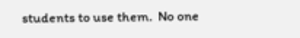students to use them.  No one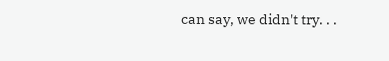can say, we didn't try. . .